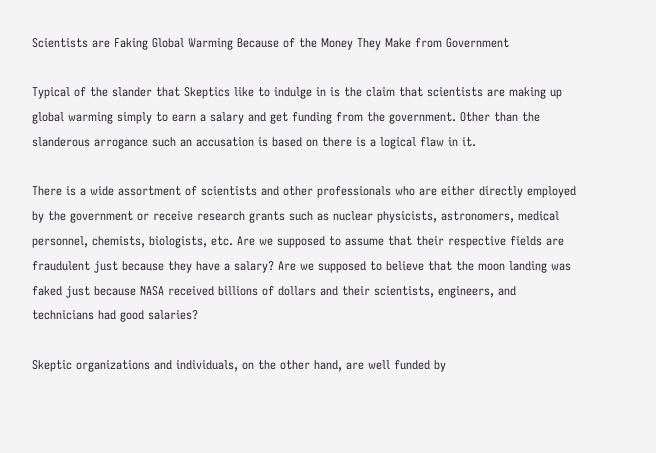Scientists are Faking Global Warming Because of the Money They Make from Government

Typical of the slander that Skeptics like to indulge in is the claim that scientists are making up global warming simply to earn a salary and get funding from the government. Other than the slanderous arrogance such an accusation is based on there is a logical flaw in it.

There is a wide assortment of scientists and other professionals who are either directly employed by the government or receive research grants such as nuclear physicists, astronomers, medical personnel, chemists, biologists, etc. Are we supposed to assume that their respective fields are fraudulent just because they have a salary? Are we supposed to believe that the moon landing was faked just because NASA received billions of dollars and their scientists, engineers, and technicians had good salaries?

Skeptic organizations and individuals, on the other hand, are well funded by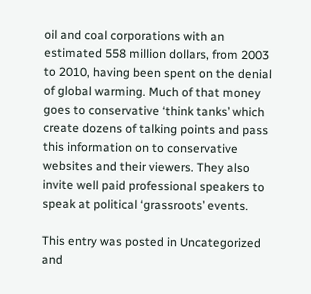oil and coal corporations with an estimated 558 million dollars, from 2003 to 2010, having been spent on the denial of global warming. Much of that money goes to conservative ‘think tanks’ which create dozens of talking points and pass this information on to conservative websites and their viewers. They also invite well paid professional speakers to speak at political ‘grassroots’ events.

This entry was posted in Uncategorized and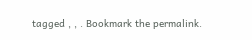tagged , , . Bookmark the permalink.